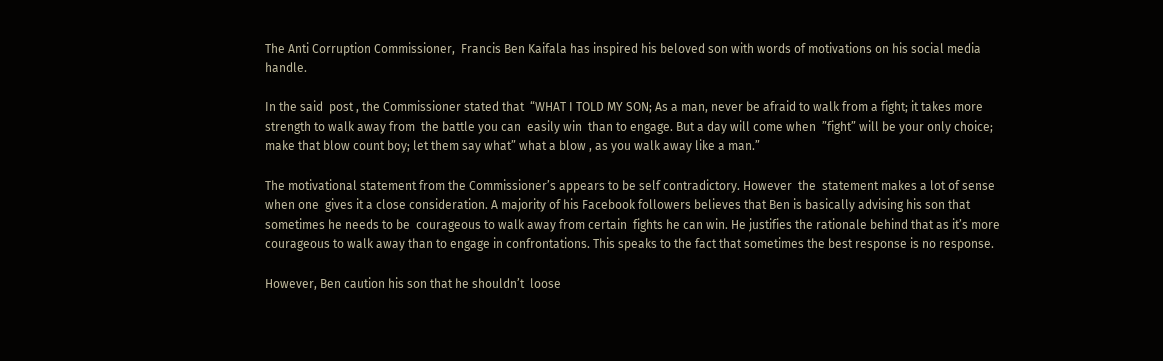The Anti Corruption Commissioner,  Francis Ben Kaifala has inspired his beloved son with words of motivations on his social media handle.

In the said  post , the Commissioner stated that  “WHAT I TOLD MY SON; As a man, never be afraid to walk from a fight; it takes more strength to walk away from  the battle you can  easily win  than to engage. But a day will come when  ”fight” will be your only choice; make that blow count boy; let them say what” what a blow , as you walk away like a man.”

The motivational statement from the Commissioner’s appears to be self contradictory. However  the  statement makes a lot of sense when one  gives it a close consideration. A majority of his Facebook followers believes that Ben is basically advising his son that sometimes he needs to be  courageous to walk away from certain  fights he can win. He justifies the rationale behind that as it’s more courageous to walk away than to engage in confrontations. This speaks to the fact that sometimes the best response is no response.

However, Ben caution his son that he shouldn’t  loose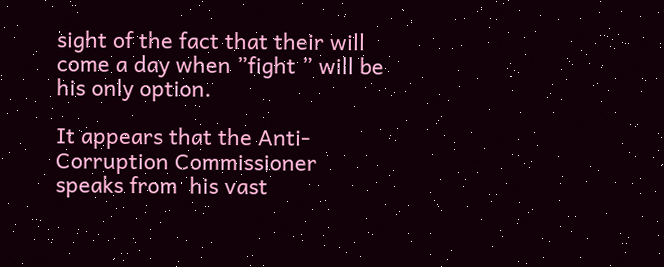sight of the fact that their will come a day when ”fight ” will be his only option.

It appears that the Anti-Corruption Commissioner  speaks from  his vast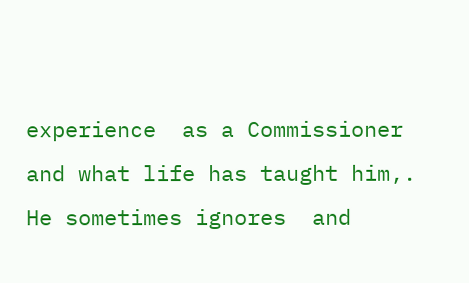experience  as a Commissioner and what life has taught him,. He sometimes ignores  and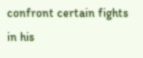confront certain fights  in his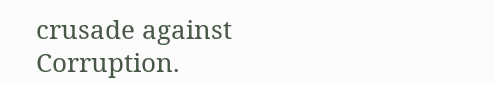crusade against Corruption.